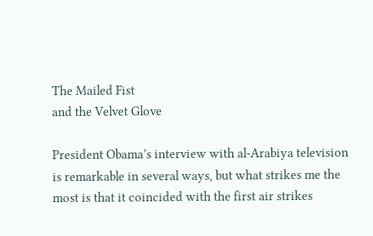The Mailed Fist
and the Velvet Glove

President Obama’s interview with al-Arabiya television is remarkable in several ways, but what strikes me the most is that it coincided with the first air strikes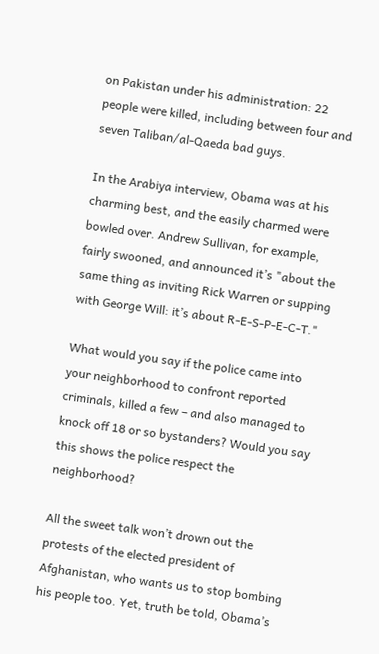on Pakistan under his administration: 22 people were killed, including between four and seven Taliban/al-Qaeda bad guys.

In the Arabiya interview, Obama was at his charming best, and the easily charmed were bowled over. Andrew Sullivan, for example, fairly swooned, and announced it’s "about the same thing as inviting Rick Warren or supping with George Will: it’s about R-E-S-P-E-C-T."

What would you say if the police came into your neighborhood to confront reported criminals, killed a few – and also managed to knock off 18 or so bystanders? Would you say this shows the police respect the neighborhood?

All the sweet talk won’t drown out the protests of the elected president of Afghanistan, who wants us to stop bombing his people too. Yet, truth be told, Obama’s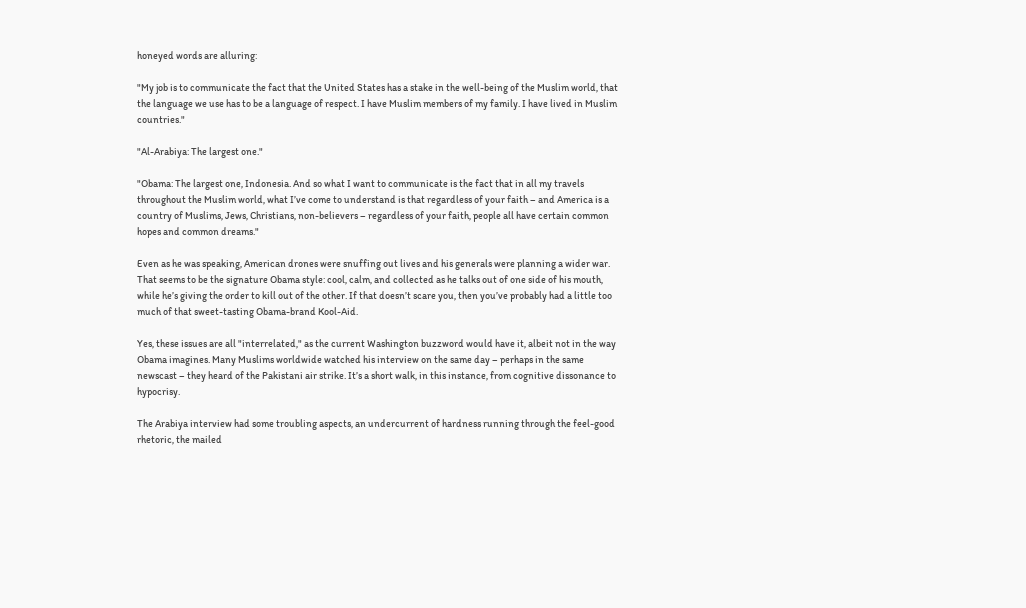honeyed words are alluring:

"My job is to communicate the fact that the United States has a stake in the well-being of the Muslim world, that the language we use has to be a language of respect. I have Muslim members of my family. I have lived in Muslim countries."

"Al-Arabiya: The largest one."

"Obama: The largest one, Indonesia. And so what I want to communicate is the fact that in all my travels throughout the Muslim world, what I’ve come to understand is that regardless of your faith – and America is a country of Muslims, Jews, Christians, non-believers – regardless of your faith, people all have certain common hopes and common dreams."

Even as he was speaking, American drones were snuffing out lives and his generals were planning a wider war. That seems to be the signature Obama style: cool, calm, and collected as he talks out of one side of his mouth, while he’s giving the order to kill out of the other. If that doesn’t scare you, then you’ve probably had a little too much of that sweet-tasting Obama-brand Kool-Aid.

Yes, these issues are all "interrelated," as the current Washington buzzword would have it, albeit not in the way Obama imagines. Many Muslims worldwide watched his interview on the same day – perhaps in the same newscast – they heard of the Pakistani air strike. It’s a short walk, in this instance, from cognitive dissonance to hypocrisy.

The Arabiya interview had some troubling aspects, an undercurrent of hardness running through the feel-good rhetoric, the mailed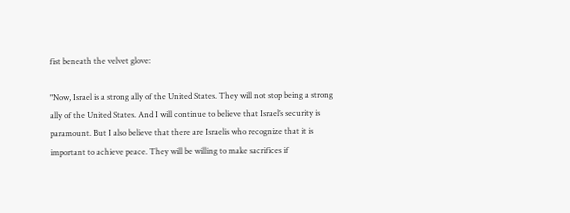fist beneath the velvet glove:

"Now, Israel is a strong ally of the United States. They will not stop being a strong ally of the United States. And I will continue to believe that Israel’s security is paramount. But I also believe that there are Israelis who recognize that it is important to achieve peace. They will be willing to make sacrifices if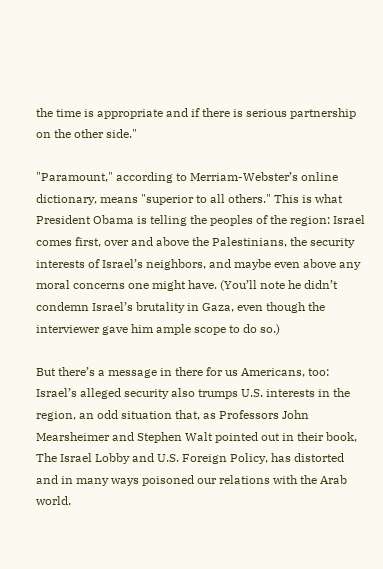the time is appropriate and if there is serious partnership on the other side."

"Paramount," according to Merriam-Webster’s online dictionary, means "superior to all others." This is what President Obama is telling the peoples of the region: Israel comes first, over and above the Palestinians, the security interests of Israel’s neighbors, and maybe even above any moral concerns one might have. (You’ll note he didn’t condemn Israel’s brutality in Gaza, even though the interviewer gave him ample scope to do so.)

But there’s a message in there for us Americans, too: Israel’s alleged security also trumps U.S. interests in the region, an odd situation that, as Professors John Mearsheimer and Stephen Walt pointed out in their book, The Israel Lobby and U.S. Foreign Policy, has distorted and in many ways poisoned our relations with the Arab world.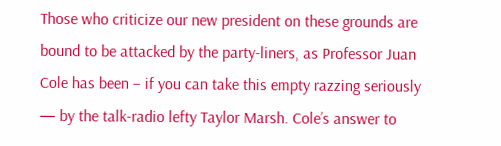Those who criticize our new president on these grounds are bound to be attacked by the party-liners, as Professor Juan Cole has been – if you can take this empty razzing seriously — by the talk-radio lefty Taylor Marsh. Cole’s answer to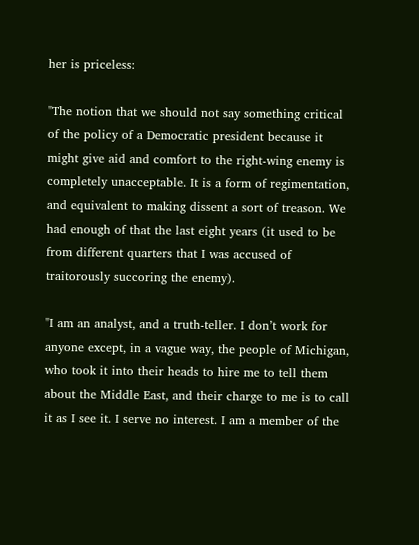her is priceless:

"The notion that we should not say something critical of the policy of a Democratic president because it might give aid and comfort to the right-wing enemy is completely unacceptable. It is a form of regimentation, and equivalent to making dissent a sort of treason. We had enough of that the last eight years (it used to be from different quarters that I was accused of traitorously succoring the enemy).

"I am an analyst, and a truth-teller. I don’t work for anyone except, in a vague way, the people of Michigan, who took it into their heads to hire me to tell them about the Middle East, and their charge to me is to call it as I see it. I serve no interest. I am a member of the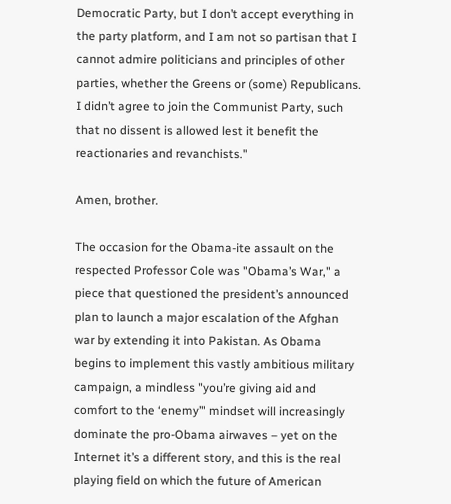Democratic Party, but I don’t accept everything in the party platform, and I am not so partisan that I cannot admire politicians and principles of other parties, whether the Greens or (some) Republicans. I didn’t agree to join the Communist Party, such that no dissent is allowed lest it benefit the reactionaries and revanchists."

Amen, brother.

The occasion for the Obama-ite assault on the respected Professor Cole was "Obama’s War," a piece that questioned the president’s announced plan to launch a major escalation of the Afghan war by extending it into Pakistan. As Obama begins to implement this vastly ambitious military campaign, a mindless "you’re giving aid and comfort to the ‘enemy’" mindset will increasingly dominate the pro-Obama airwaves – yet on the Internet it’s a different story, and this is the real playing field on which the future of American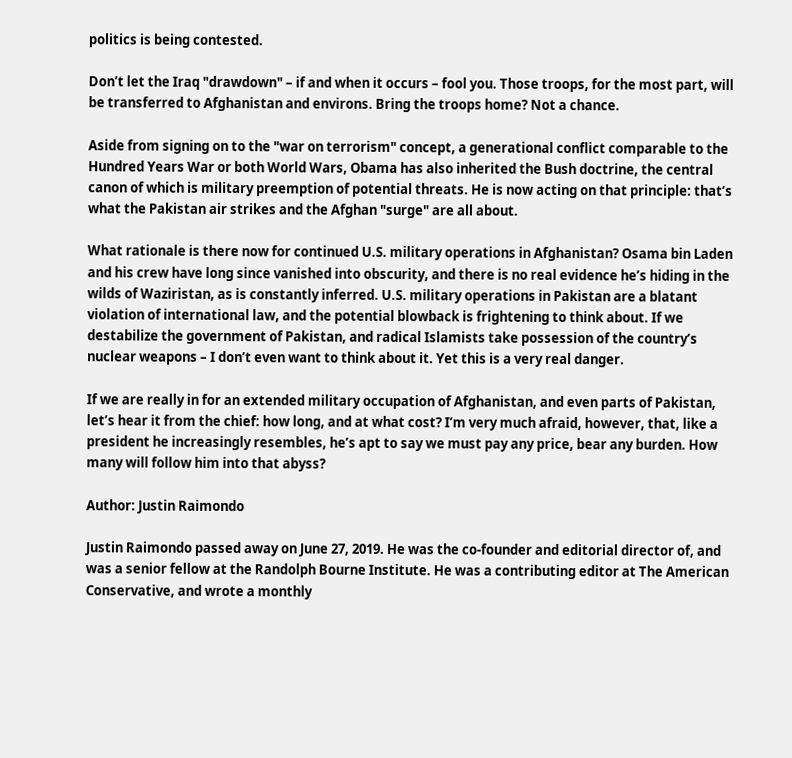politics is being contested.

Don’t let the Iraq "drawdown" – if and when it occurs – fool you. Those troops, for the most part, will be transferred to Afghanistan and environs. Bring the troops home? Not a chance.

Aside from signing on to the "war on terrorism" concept, a generational conflict comparable to the Hundred Years War or both World Wars, Obama has also inherited the Bush doctrine, the central canon of which is military preemption of potential threats. He is now acting on that principle: that’s what the Pakistan air strikes and the Afghan "surge" are all about.

What rationale is there now for continued U.S. military operations in Afghanistan? Osama bin Laden and his crew have long since vanished into obscurity, and there is no real evidence he’s hiding in the wilds of Waziristan, as is constantly inferred. U.S. military operations in Pakistan are a blatant violation of international law, and the potential blowback is frightening to think about. If we destabilize the government of Pakistan, and radical Islamists take possession of the country’s nuclear weapons – I don’t even want to think about it. Yet this is a very real danger.

If we are really in for an extended military occupation of Afghanistan, and even parts of Pakistan, let’s hear it from the chief: how long, and at what cost? I’m very much afraid, however, that, like a president he increasingly resembles, he’s apt to say we must pay any price, bear any burden. How many will follow him into that abyss?

Author: Justin Raimondo

Justin Raimondo passed away on June 27, 2019. He was the co-founder and editorial director of, and was a senior fellow at the Randolph Bourne Institute. He was a contributing editor at The American Conservative, and wrote a monthly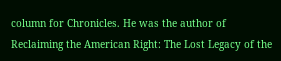column for Chronicles. He was the author of Reclaiming the American Right: The Lost Legacy of the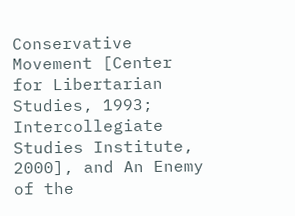Conservative Movement [Center for Libertarian Studies, 1993; Intercollegiate Studies Institute, 2000], and An Enemy of the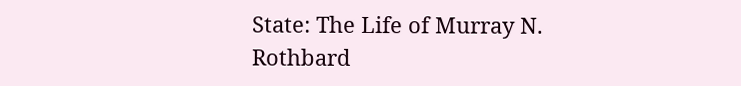State: The Life of Murray N. Rothbard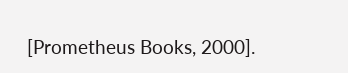[Prometheus Books, 2000].